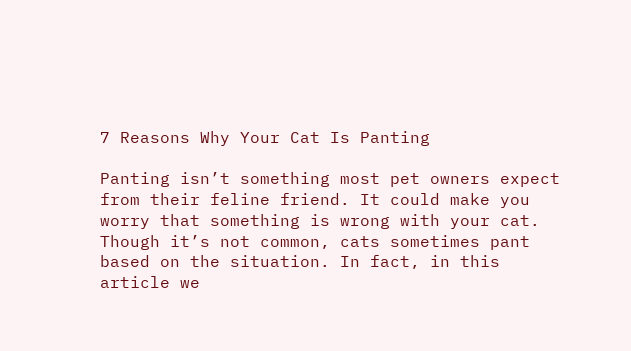7 Reasons Why Your Cat Is Panting

Panting isn’t something most pet owners expect from their feline friend. It could make you worry that something is wrong with your cat. Though it’s not common, cats sometimes pant based on the situation. In fact, in this article we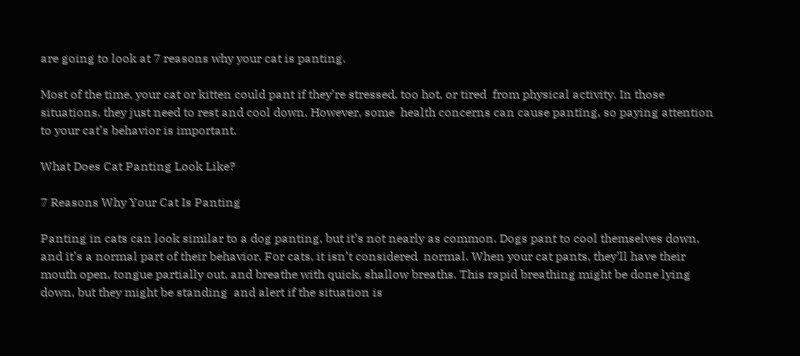are going to look at 7 reasons why your cat is panting.

Most of the time, your cat or kitten could pant if they’re stressed, too hot, or tired  from physical activity. In those situations, they just need to rest and cool down. However, some  health concerns can cause panting, so paying attention to your cat’s behavior is important.

What Does Cat Panting Look Like?

7 Reasons Why Your Cat Is Panting

Panting in cats can look similar to a dog panting, but it’s not nearly as common. Dogs pant to cool themselves down, and it’s a normal part of their behavior. For cats, it isn’t considered  normal. When your cat pants, they’ll have their mouth open, tongue partially out, and breathe with quick, shallow breaths. This rapid breathing might be done lying down, but they might be standing  and alert if the situation is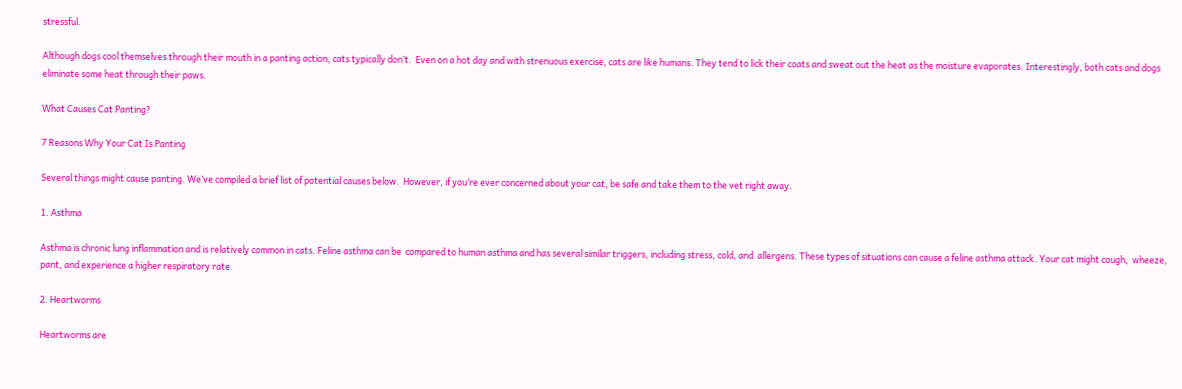stressful.

Although dogs cool themselves through their mouth in a panting action, cats typically don’t.  Even on a hot day and with strenuous exercise, cats are like humans. They tend to lick their coats and sweat out the heat as the moisture evaporates. Interestingly, both cats and dogs eliminate some heat through their paws.

What Causes Cat Panting?

7 Reasons Why Your Cat Is Panting

Several things might cause panting. We’ve compiled a brief list of potential causes below.  However, if you’re ever concerned about your cat, be safe and take them to the vet right away.

1. Asthma

Asthma is chronic lung inflammation and is relatively common in cats. Feline asthma can be  compared to human asthma and has several similar triggers, including stress, cold, and  allergens. These types of situations can cause a feline asthma attack. Your cat might cough,  wheeze, pant, and experience a higher respiratory rate.

2. Heartworms

Heartworms are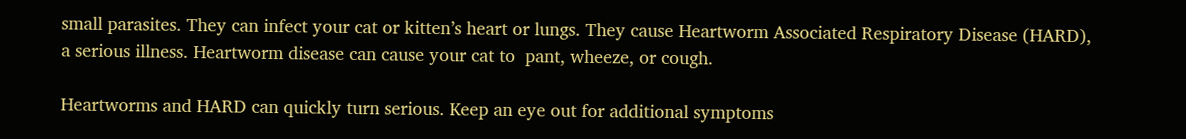small parasites. They can infect your cat or kitten’s heart or lungs. They cause Heartworm Associated Respiratory Disease (HARD), a serious illness. Heartworm disease can cause your cat to  pant, wheeze, or cough.

Heartworms and HARD can quickly turn serious. Keep an eye out for additional symptoms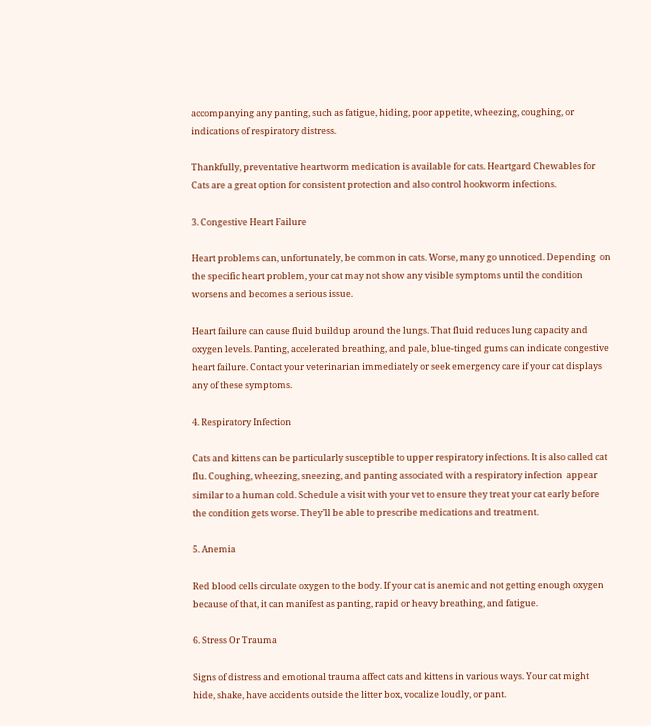accompanying any panting, such as fatigue, hiding, poor appetite, wheezing, coughing, or  indications of respiratory distress.

Thankfully, preventative heartworm medication is available for cats. Heartgard Chewables for Cats are a great option for consistent protection and also control hookworm infections.

3. Congestive Heart Failure

Heart problems can, unfortunately, be common in cats. Worse, many go unnoticed. Depending  on the specific heart problem, your cat may not show any visible symptoms until the condition  worsens and becomes a serious issue.

Heart failure can cause fluid buildup around the lungs. That fluid reduces lung capacity and  oxygen levels. Panting, accelerated breathing, and pale, blue-tinged gums can indicate congestive heart failure. Contact your veterinarian immediately or seek emergency care if your cat displays any of these symptoms.

4. Respiratory Infection

Cats and kittens can be particularly susceptible to upper respiratory infections. It is also called cat flu. Coughing, wheezing, sneezing, and panting associated with a respiratory infection  appear similar to a human cold. Schedule a visit with your vet to ensure they treat your cat early before the condition gets worse. They’ll be able to prescribe medications and treatment.

5. Anemia

Red blood cells circulate oxygen to the body. If your cat is anemic and not getting enough oxygen because of that, it can manifest as panting, rapid or heavy breathing, and fatigue.

6. Stress Or Trauma

Signs of distress and emotional trauma affect cats and kittens in various ways. Your cat might hide, shake, have accidents outside the litter box, vocalize loudly, or pant.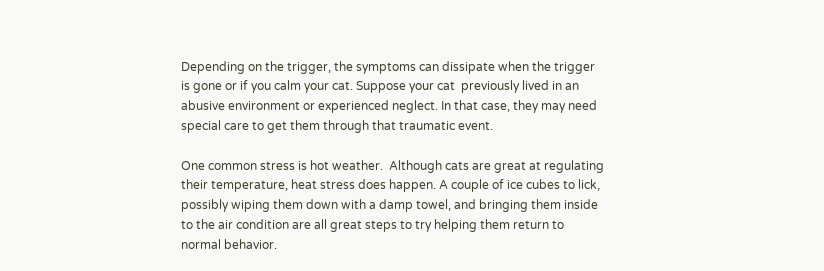Depending on the trigger, the symptoms can dissipate when the trigger is gone or if you calm your cat. Suppose your cat  previously lived in an abusive environment or experienced neglect. In that case, they may need  special care to get them through that traumatic event.

One common stress is hot weather.  Although cats are great at regulating their temperature, heat stress does happen. A couple of ice cubes to lick, possibly wiping them down with a damp towel, and bringing them inside to the air condition are all great steps to try helping them return to normal behavior.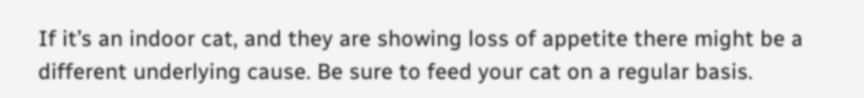If it’s an indoor cat, and they are showing loss of appetite there might be a different underlying cause. Be sure to feed your cat on a regular basis.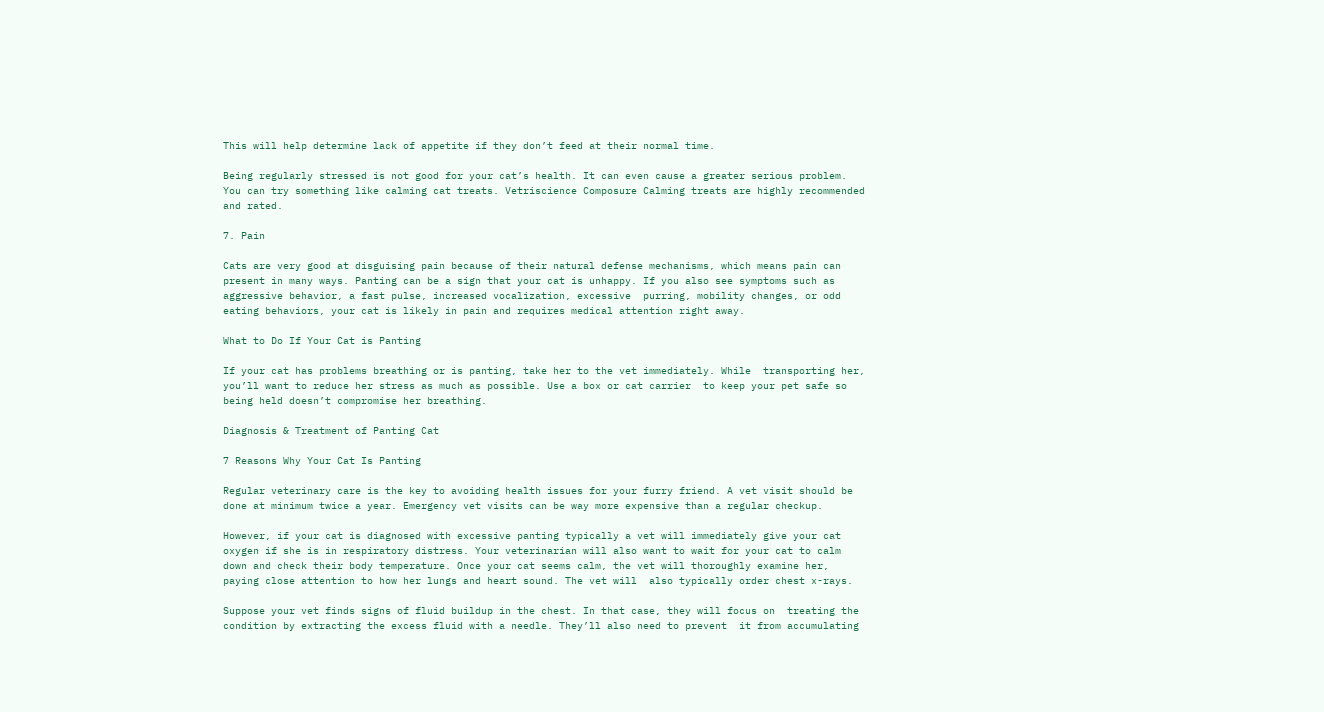This will help determine lack of appetite if they don’t feed at their normal time.

Being regularly stressed is not good for your cat’s health. It can even cause a greater serious problem. You can try something like calming cat treats. Vetriscience Composure Calming treats are highly recommended and rated.

7. Pain

Cats are very good at disguising pain because of their natural defense mechanisms, which means pain can present in many ways. Panting can be a sign that your cat is unhappy. If you also see symptoms such as aggressive behavior, a fast pulse, increased vocalization, excessive  purring, mobility changes, or odd eating behaviors, your cat is likely in pain and requires medical attention right away.

What to Do If Your Cat is Panting

If your cat has problems breathing or is panting, take her to the vet immediately. While  transporting her, you’ll want to reduce her stress as much as possible. Use a box or cat carrier  to keep your pet safe so being held doesn’t compromise her breathing.

Diagnosis & Treatment of Panting Cat

7 Reasons Why Your Cat Is Panting

Regular veterinary care is the key to avoiding health issues for your furry friend. A vet visit should be done at minimum twice a year. Emergency vet visits can be way more expensive than a regular checkup.

However, if your cat is diagnosed with excessive panting typically a vet will immediately give your cat oxygen if she is in respiratory distress. Your veterinarian will also want to wait for your cat to calm down and check their body temperature. Once your cat seems calm, the vet will thoroughly examine her, paying close attention to how her lungs and heart sound. The vet will  also typically order chest x-rays.

Suppose your vet finds signs of fluid buildup in the chest. In that case, they will focus on  treating the condition by extracting the excess fluid with a needle. They’ll also need to prevent  it from accumulating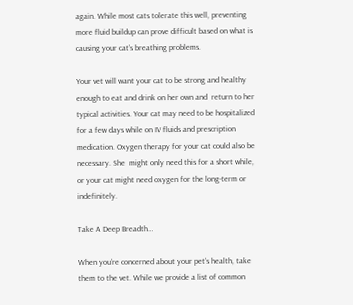again. While most cats tolerate this well, preventing more fluid buildup can prove difficult based on what is causing your cat’s breathing problems.

Your vet will want your cat to be strong and healthy enough to eat and drink on her own and  return to her typical activities. Your cat may need to be hospitalized for a few days while on IV fluids and prescription medication. Oxygen therapy for your cat could also be necessary. She  might only need this for a short while, or your cat might need oxygen for the long-term or  indefinitely.

Take A Deep Breadth…

When you’re concerned about your pet’s health, take them to the vet. While we provide a list of common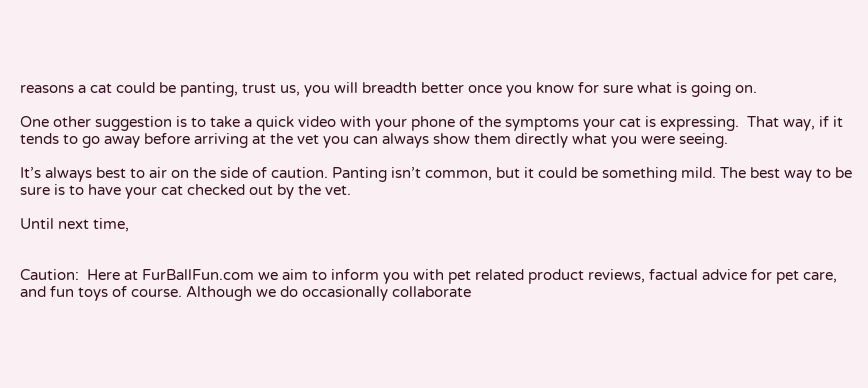reasons a cat could be panting, trust us, you will breadth better once you know for sure what is going on.

One other suggestion is to take a quick video with your phone of the symptoms your cat is expressing.  That way, if it tends to go away before arriving at the vet you can always show them directly what you were seeing.

It’s always best to air on the side of caution. Panting isn’t common, but it could be something mild. The best way to be  sure is to have your cat checked out by the vet.

Until next time,


Caution:  Here at FurBallFun.com we aim to inform you with pet related product reviews, factual advice for pet care, and fun toys of course. Although we do occasionally collaborate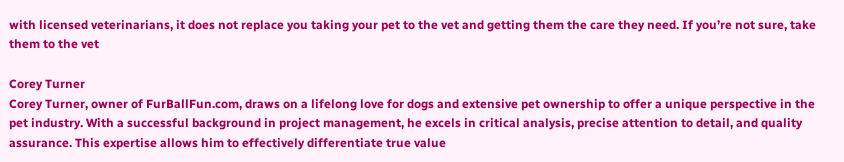with licensed veterinarians, it does not replace you taking your pet to the vet and getting them the care they need. If you’re not sure, take them to the vet

Corey Turner
Corey Turner, owner of FurBallFun.com, draws on a lifelong love for dogs and extensive pet ownership to offer a unique perspective in the pet industry. With a successful background in project management, he excels in critical analysis, precise attention to detail, and quality assurance. This expertise allows him to effectively differentiate true value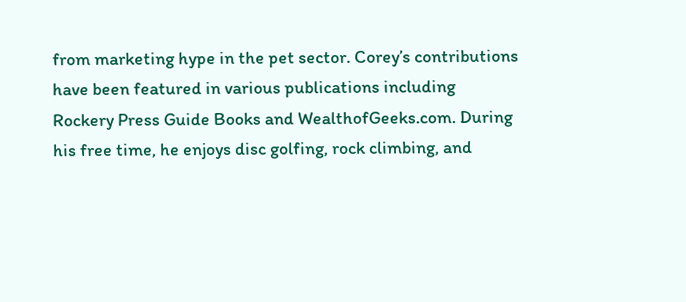from marketing hype in the pet sector. Corey’s contributions have been featured in various publications including Rockery Press Guide Books and WealthofGeeks.com. During his free time, he enjoys disc golfing, rock climbing, and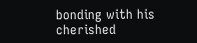bonding with his cherished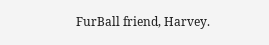FurBall friend, Harvey.